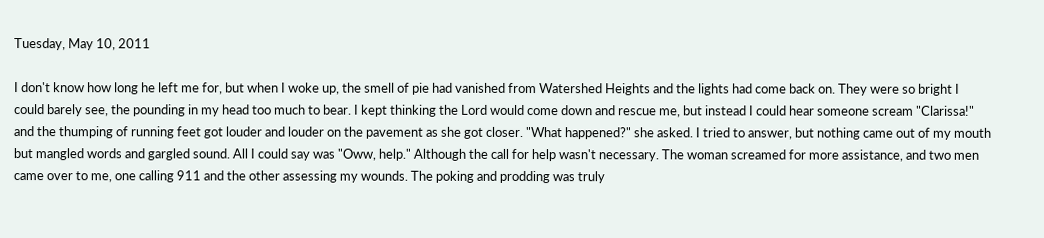Tuesday, May 10, 2011

I don't know how long he left me for, but when I woke up, the smell of pie had vanished from Watershed Heights and the lights had come back on. They were so bright I could barely see, the pounding in my head too much to bear. I kept thinking the Lord would come down and rescue me, but instead I could hear someone scream "Clarissa!" and the thumping of running feet got louder and louder on the pavement as she got closer. "What happened?" she asked. I tried to answer, but nothing came out of my mouth but mangled words and gargled sound. All I could say was "Oww, help." Although the call for help wasn't necessary. The woman screamed for more assistance, and two men came over to me, one calling 911 and the other assessing my wounds. The poking and prodding was truly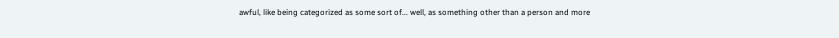awful, like being categorized as some sort of... well, as something other than a person and more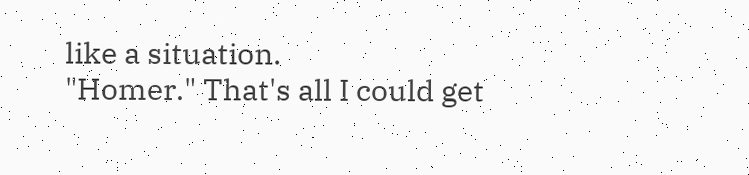like a situation.
"Homer." That's all I could get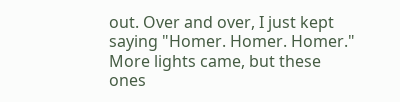out. Over and over, I just kept saying "Homer. Homer. Homer." More lights came, but these ones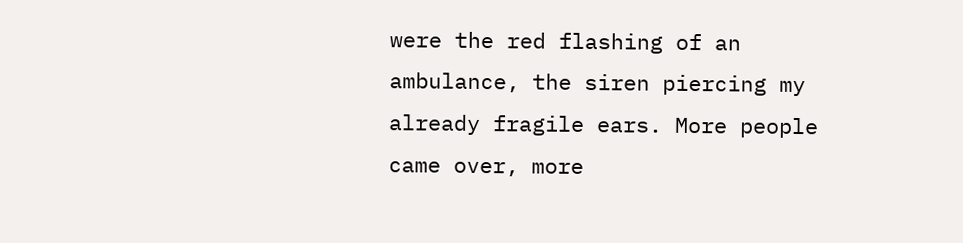were the red flashing of an ambulance, the siren piercing my already fragile ears. More people came over, more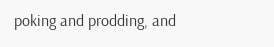poking and prodding, and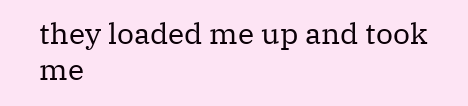they loaded me up and took me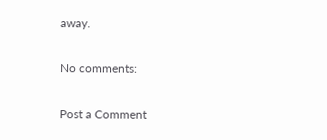away.

No comments:

Post a Comment